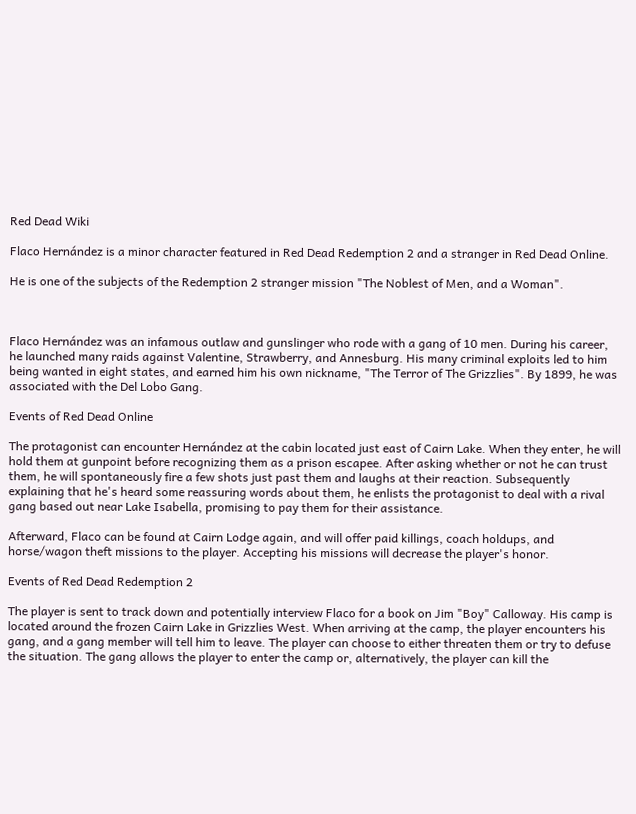Red Dead Wiki

Flaco Hernández is a minor character featured in Red Dead Redemption 2 and a stranger in Red Dead Online.

He is one of the subjects of the Redemption 2 stranger mission "The Noblest of Men, and a Woman".



Flaco Hernández was an infamous outlaw and gunslinger who rode with a gang of 10 men. During his career, he launched many raids against Valentine, Strawberry, and Annesburg. His many criminal exploits led to him being wanted in eight states, and earned him his own nickname, "The Terror of The Grizzlies". By 1899, he was associated with the Del Lobo Gang.

Events of Red Dead Online

The protagonist can encounter Hernández at the cabin located just east of Cairn Lake. When they enter, he will hold them at gunpoint before recognizing them as a prison escapee. After asking whether or not he can trust them, he will spontaneously fire a few shots just past them and laughs at their reaction. Subsequently explaining that he's heard some reassuring words about them, he enlists the protagonist to deal with a rival gang based out near Lake Isabella, promising to pay them for their assistance.

Afterward, Flaco can be found at Cairn Lodge again, and will offer paid killings, coach holdups, and horse/wagon theft missions to the player. Accepting his missions will decrease the player's honor.

Events of Red Dead Redemption 2

The player is sent to track down and potentially interview Flaco for a book on Jim "Boy" Calloway. His camp is located around the frozen Cairn Lake in Grizzlies West. When arriving at the camp, the player encounters his gang, and a gang member will tell him to leave. The player can choose to either threaten them or try to defuse the situation. The gang allows the player to enter the camp or, alternatively, the player can kill the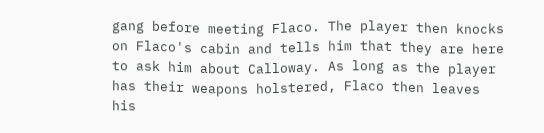gang before meeting Flaco. The player then knocks on Flaco's cabin and tells him that they are here to ask him about Calloway. As long as the player has their weapons holstered, Flaco then leaves his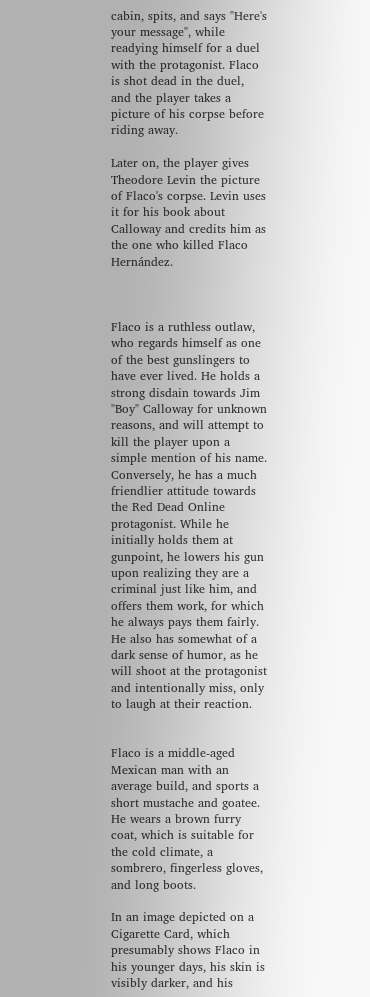cabin, spits, and says "Here's your message", while readying himself for a duel with the protagonist. Flaco is shot dead in the duel, and the player takes a picture of his corpse before riding away.

Later on, the player gives Theodore Levin the picture of Flaco's corpse. Levin uses it for his book about Calloway and credits him as the one who killed Flaco Hernández.



Flaco is a ruthless outlaw, who regards himself as one of the best gunslingers to have ever lived. He holds a strong disdain towards Jim "Boy" Calloway for unknown reasons, and will attempt to kill the player upon a simple mention of his name. Conversely, he has a much friendlier attitude towards the Red Dead Online protagonist. While he initially holds them at gunpoint, he lowers his gun upon realizing they are a criminal just like him, and offers them work, for which he always pays them fairly. He also has somewhat of a dark sense of humor, as he will shoot at the protagonist and intentionally miss, only to laugh at their reaction.


Flaco is a middle-aged Mexican man with an average build, and sports a short mustache and goatee. He wears a brown furry coat, which is suitable for the cold climate, a sombrero, fingerless gloves, and long boots.

In an image depicted on a Cigarette Card, which presumably shows Flaco in his younger days, his skin is visibly darker, and his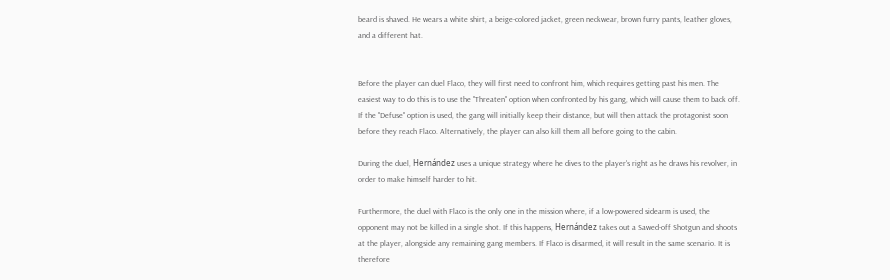beard is shaved. He wears a white shirt, a beige-colored jacket, green neckwear, brown furry pants, leather gloves, and a different hat.


Before the player can duel Flaco, they will first need to confront him, which requires getting past his men. The easiest way to do this is to use the "Threaten" option when confronted by his gang, which will cause them to back off. If the "Defuse" option is used, the gang will initially keep their distance, but will then attack the protagonist soon before they reach Flaco. Alternatively, the player can also kill them all before going to the cabin.

During the duel, Hernández uses a unique strategy where he dives to the player's right as he draws his revolver, in order to make himself harder to hit.

Furthermore, the duel with Flaco is the only one in the mission where, if a low-powered sidearm is used, the opponent may not be killed in a single shot. If this happens, Hernández takes out a Sawed-off Shotgun and shoots at the player, alongside any remaining gang members. If Flaco is disarmed, it will result in the same scenario. It is therefore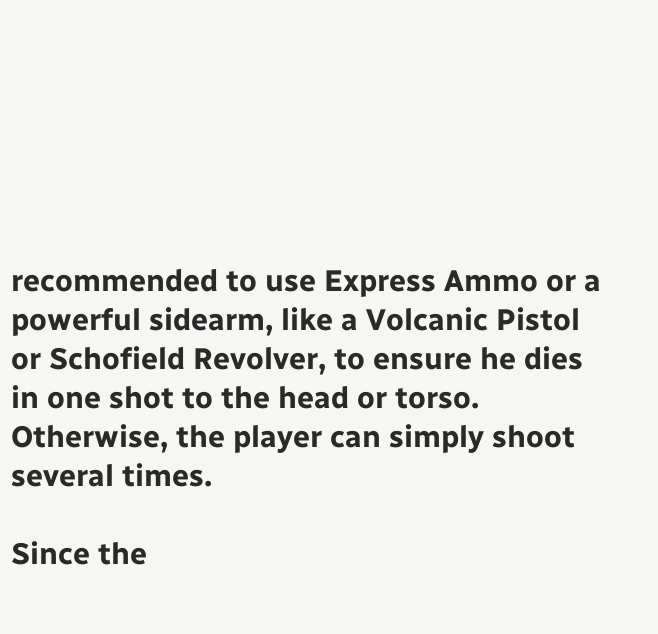recommended to use Express Ammo or a powerful sidearm, like a Volcanic Pistol or Schofield Revolver, to ensure he dies in one shot to the head or torso. Otherwise, the player can simply shoot several times.

Since the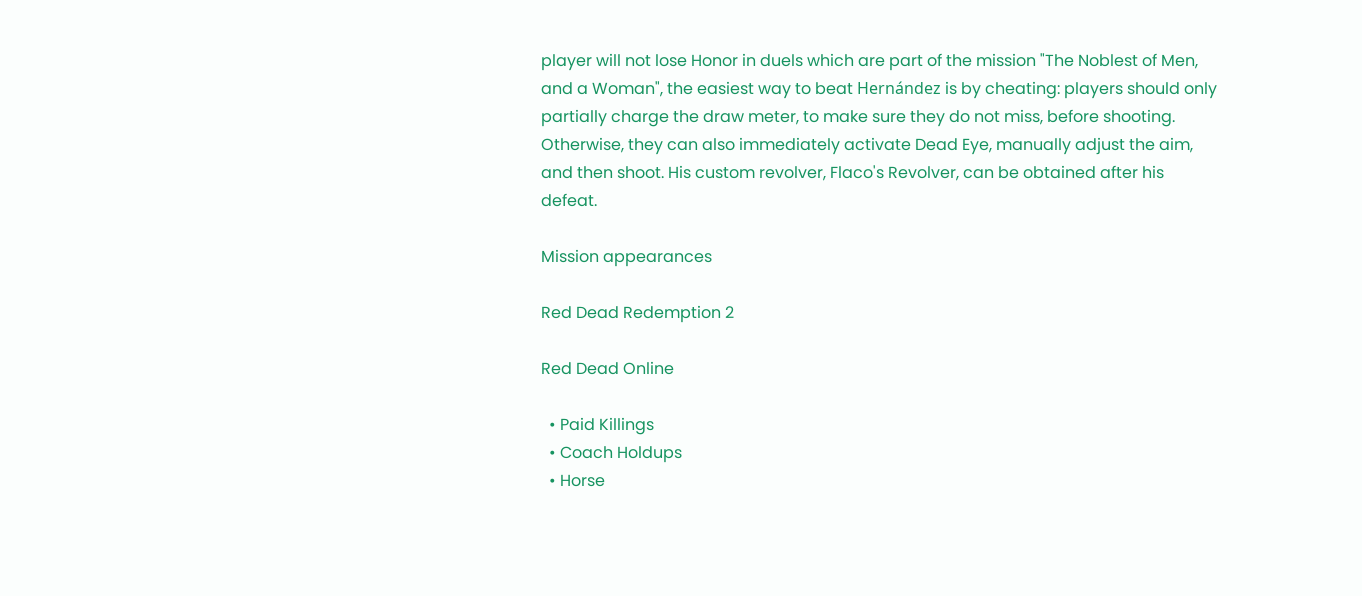player will not lose Honor in duels which are part of the mission "The Noblest of Men, and a Woman", the easiest way to beat Hernández is by cheating: players should only partially charge the draw meter, to make sure they do not miss, before shooting. Otherwise, they can also immediately activate Dead Eye, manually adjust the aim, and then shoot. His custom revolver, Flaco's Revolver, can be obtained after his defeat.

Mission appearances

Red Dead Redemption 2

Red Dead Online

  • Paid Killings
  • Coach Holdups
  • Horse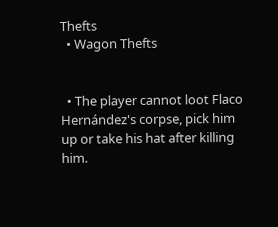Thefts
  • Wagon Thefts


  • The player cannot loot Flaco Hernández's corpse, pick him up or take his hat after killing him.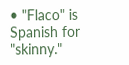• "Flaco" is Spanish for "skinny."